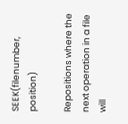SEEK(filenumber, position)

Repositions where the next operation in a file will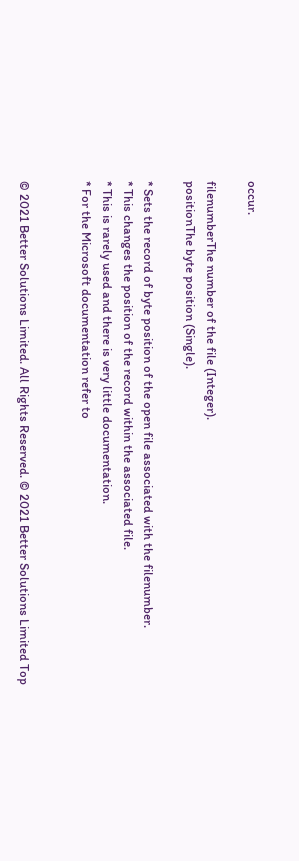occur.

filenumberThe number of the file (Integer).
positionThe byte position (Single).

* Sets the record of byte position of the open file associated with the filenumber.
* This changes the position of the record within the associated file.
* This is rarely used and there is very little documentation.
* For the Microsoft documentation refer to


© 2021 Better Solutions Limited. All Rights Reserved. © 2021 Better Solutions Limited Top